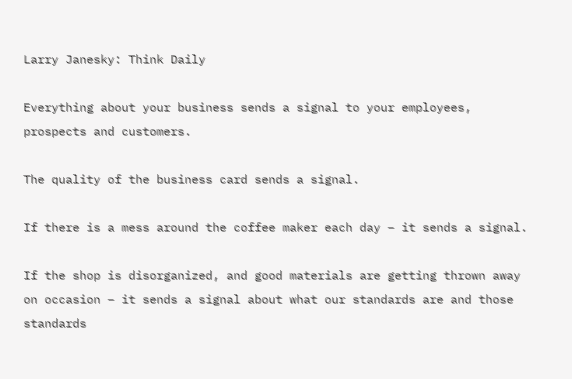Larry Janesky: Think Daily

Everything about your business sends a signal to your employees, prospects and customers.

The quality of the business card sends a signal.

If there is a mess around the coffee maker each day – it sends a signal.

If the shop is disorganized, and good materials are getting thrown away on occasion – it sends a signal about what our standards are and those standards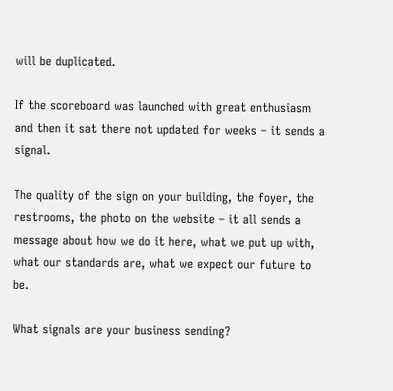will be duplicated.

If the scoreboard was launched with great enthusiasm and then it sat there not updated for weeks – it sends a signal.

The quality of the sign on your building, the foyer, the restrooms, the photo on the website – it all sends a message about how we do it here, what we put up with, what our standards are, what we expect our future to be.

What signals are your business sending?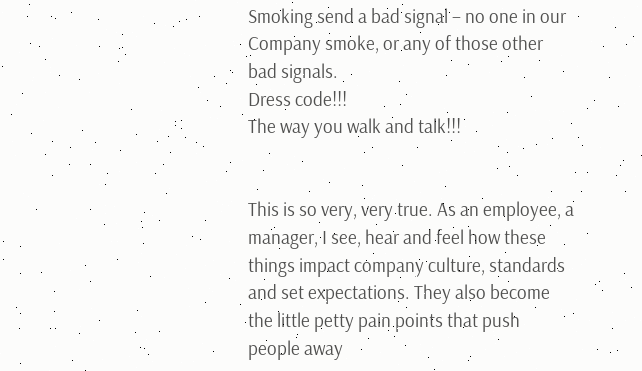Smoking send a bad signal – no one in our Company smoke, or any of those other bad signals.
Dress code!!!
The way you walk and talk!!!


This is so very, very true. As an employee, a manager, I see, hear and feel how these things impact company culture, standards and set expectations. They also become the little petty pain points that push people away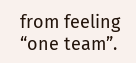from feeling “one team”.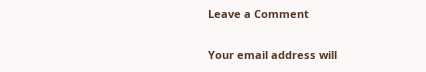Leave a Comment

Your email address will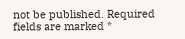not be published. Required fields are marked *